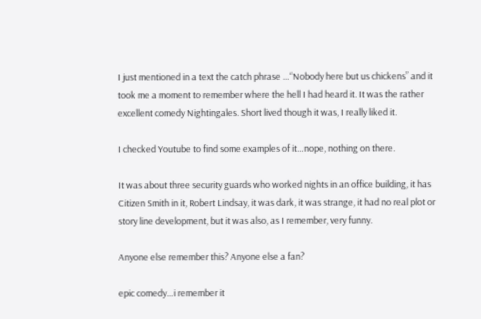I just mentioned in a text the catch phrase …“Nobody here but us chickens” and it took me a moment to remember where the hell I had heard it. It was the rather excellent comedy Nightingales. Short lived though it was, I really liked it.

I checked Youtube to find some examples of it…nope, nothing on there.

It was about three security guards who worked nights in an office building, it has Citizen Smith in it, Robert Lindsay, it was dark, it was strange, it had no real plot or story line development, but it was also, as I remember, very funny.

Anyone else remember this? Anyone else a fan?

epic comedy…i remember it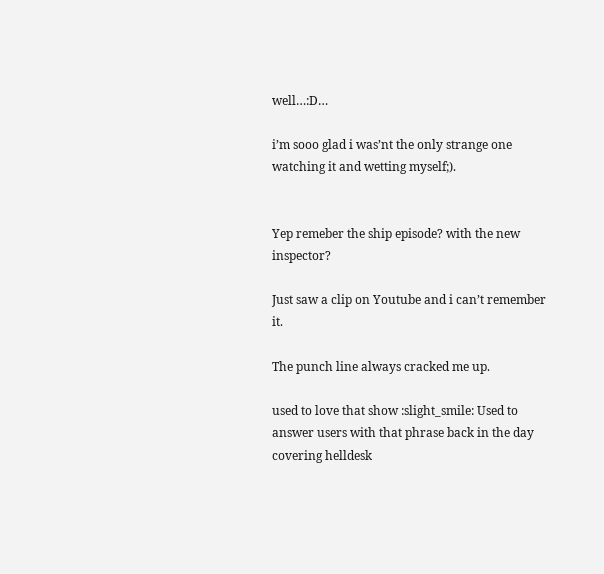well…:D…

i’m sooo glad i was’nt the only strange one watching it and wetting myself;).


Yep remeber the ship episode? with the new inspector?

Just saw a clip on Youtube and i can’t remember it.

The punch line always cracked me up.

used to love that show :slight_smile: Used to answer users with that phrase back in the day covering helldesk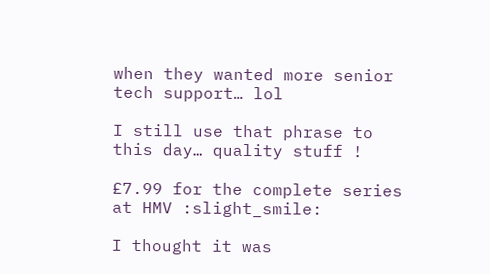when they wanted more senior tech support… lol

I still use that phrase to this day… quality stuff !

£7.99 for the complete series at HMV :slight_smile:

I thought it was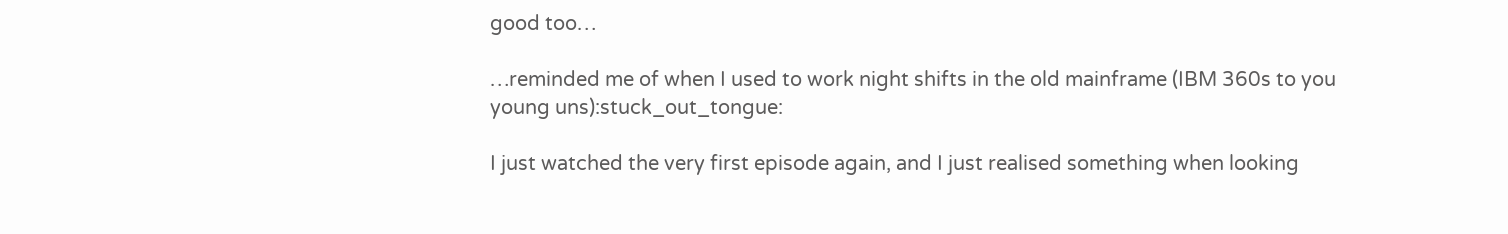good too…

…reminded me of when I used to work night shifts in the old mainframe (IBM 360s to you young uns):stuck_out_tongue:

I just watched the very first episode again, and I just realised something when looking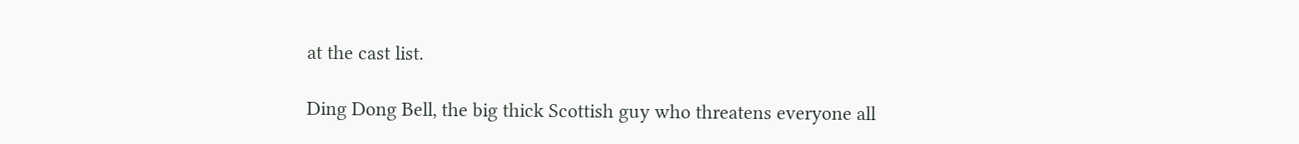at the cast list.

Ding Dong Bell, the big thick Scottish guy who threatens everyone all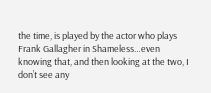the time, is played by the actor who plays Frank Gallagher in Shameless…even knowing that, and then looking at the two, I don’t see any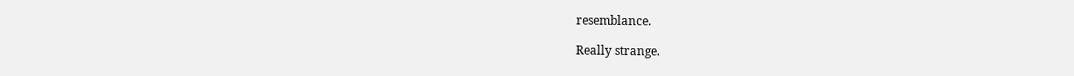resemblance.

Really strange.